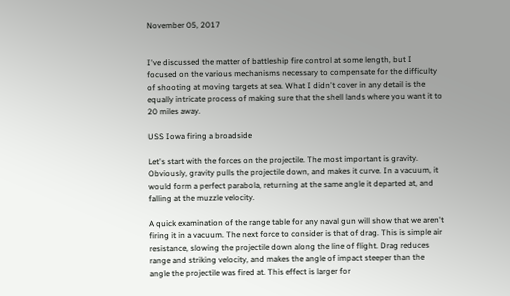November 05, 2017


I've discussed the matter of battleship fire control at some length, but I focused on the various mechanisms necessary to compensate for the difficulty of shooting at moving targets at sea. What I didn't cover in any detail is the equally intricate process of making sure that the shell lands where you want it to 20 miles away.

USS Iowa firing a broadside

Let's start with the forces on the projectile. The most important is gravity. Obviously, gravity pulls the projectile down, and makes it curve. In a vacuum, it would form a perfect parabola, returning at the same angle it departed at, and falling at the muzzle velocity.

A quick examination of the range table for any naval gun will show that we aren't firing it in a vacuum. The next force to consider is that of drag. This is simple air resistance, slowing the projectile down along the line of flight. Drag reduces range and striking velocity, and makes the angle of impact steeper than the angle the projectile was fired at. This effect is larger for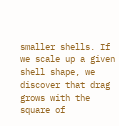smaller shells. If we scale up a given shell shape, we discover that drag grows with the square of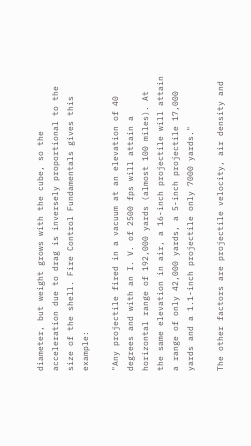diameter, but weight grows with the cube, so the acceleration due to drag is inversely proportional to the size of the shell. Fire Control Fundamentals gives this example:

"Any projectile fired in a vacuum at an elevation of 40 degrees and with an I. V. of 2500 fps will attain a horizontal range of 192,000 yards (almost 100 miles). At the same elevation in air, a 16-inch projectile will attain a range of only 42,000 yards, a 5-inch projectile 17,000 yards and a 1.1-inch projectile only 7000 yards."

The other factors are projectile velocity, air density and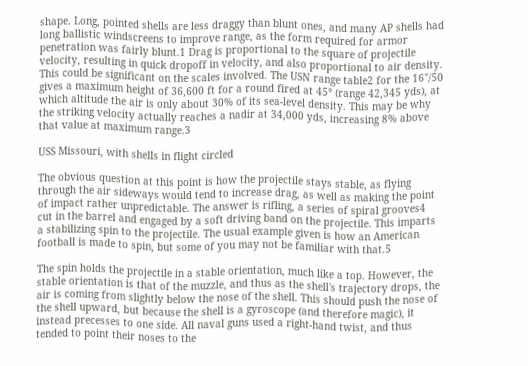shape. Long, pointed shells are less draggy than blunt ones, and many AP shells had long ballistic windscreens to improve range, as the form required for armor penetration was fairly blunt.1 Drag is proportional to the square of projectile velocity, resulting in quick dropoff in velocity, and also proportional to air density. This could be significant on the scales involved. The USN range table2 for the 16"/50 gives a maximum height of 36,600 ft for a round fired at 45° (range 42,345 yds), at which altitude the air is only about 30% of its sea-level density. This may be why the striking velocity actually reaches a nadir at 34,000 yds, increasing 8% above that value at maximum range.3

USS Missouri, with shells in flight circled

The obvious question at this point is how the projectile stays stable, as flying through the air sideways would tend to increase drag, as well as making the point of impact rather unpredictable. The answer is rifling, a series of spiral grooves4 cut in the barrel and engaged by a soft driving band on the projectile. This imparts a stabilizing spin to the projectile. The usual example given is how an American football is made to spin, but some of you may not be familiar with that.5

The spin holds the projectile in a stable orientation, much like a top. However, the stable orientation is that of the muzzle, and thus as the shell's trajectory drops, the air is coming from slightly below the nose of the shell. This should push the nose of the shell upward, but because the shell is a gyroscope (and therefore magic), it instead precesses to one side. All naval guns used a right-hand twist, and thus tended to point their noses to the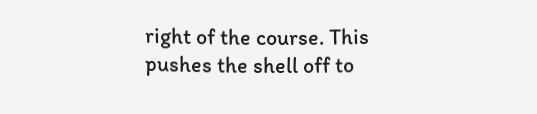right of the course. This pushes the shell off to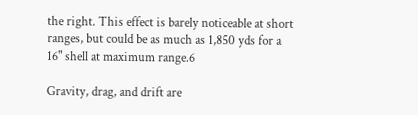the right. This effect is barely noticeable at short ranges, but could be as much as 1,850 yds for a 16" shell at maximum range.6

Gravity, drag, and drift are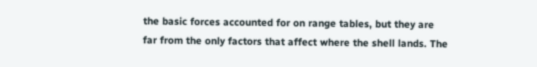the basic forces accounted for on range tables, but they are far from the only factors that affect where the shell lands. The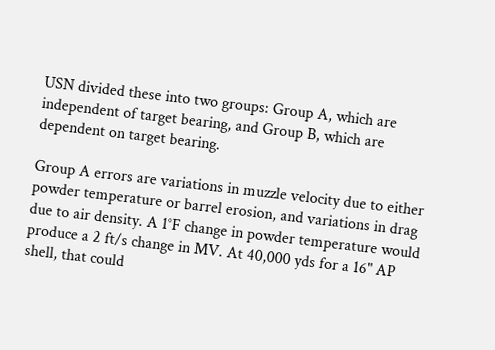USN divided these into two groups: Group A, which are independent of target bearing, and Group B, which are dependent on target bearing.

Group A errors are variations in muzzle velocity due to either powder temperature or barrel erosion, and variations in drag due to air density. A 1°F change in powder temperature would produce a 2 ft/s change in MV. At 40,000 yds for a 16" AP shell, that could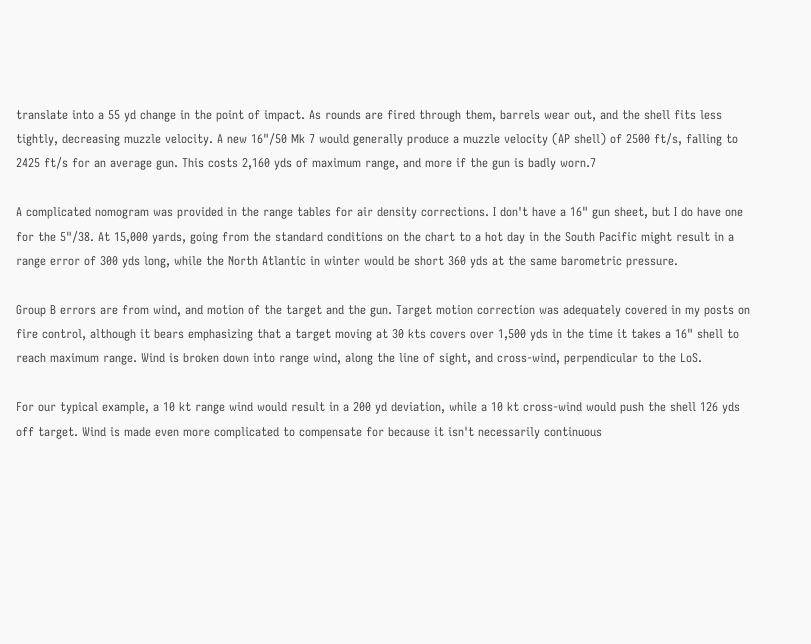translate into a 55 yd change in the point of impact. As rounds are fired through them, barrels wear out, and the shell fits less tightly, decreasing muzzle velocity. A new 16"/50 Mk 7 would generally produce a muzzle velocity (AP shell) of 2500 ft/s, falling to 2425 ft/s for an average gun. This costs 2,160 yds of maximum range, and more if the gun is badly worn.7

A complicated nomogram was provided in the range tables for air density corrections. I don't have a 16" gun sheet, but I do have one for the 5"/38. At 15,000 yards, going from the standard conditions on the chart to a hot day in the South Pacific might result in a range error of 300 yds long, while the North Atlantic in winter would be short 360 yds at the same barometric pressure.

Group B errors are from wind, and motion of the target and the gun. Target motion correction was adequately covered in my posts on fire control, although it bears emphasizing that a target moving at 30 kts covers over 1,500 yds in the time it takes a 16" shell to reach maximum range. Wind is broken down into range wind, along the line of sight, and cross-wind, perpendicular to the LoS.

For our typical example, a 10 kt range wind would result in a 200 yd deviation, while a 10 kt cross-wind would push the shell 126 yds off target. Wind is made even more complicated to compensate for because it isn't necessarily continuous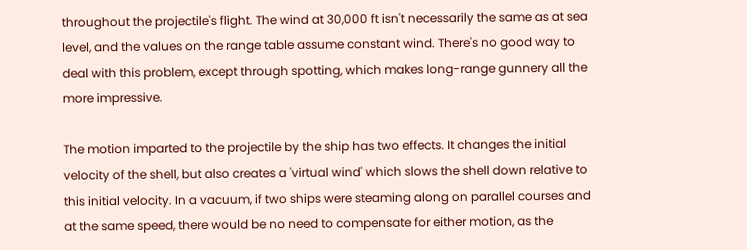throughout the projectile's flight. The wind at 30,000 ft isn't necessarily the same as at sea level, and the values on the range table assume constant wind. There's no good way to deal with this problem, except through spotting, which makes long-range gunnery all the more impressive.

The motion imparted to the projectile by the ship has two effects. It changes the initial velocity of the shell, but also creates a 'virtual wind' which slows the shell down relative to this initial velocity. In a vacuum, if two ships were steaming along on parallel courses and at the same speed, there would be no need to compensate for either motion, as the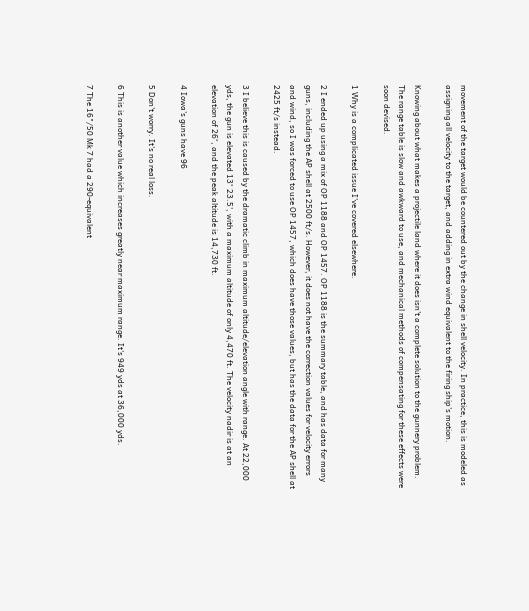movement of the target would be countered out by the change in shell velocity. In practice, this is modeled as assigning all velocity to the target, and adding in extra wind equivalent to the firing ship's motion.

Knowing about what makes a projectile land where it does isn't a complete solution to the gunnery problem. The range table is slow and awkward to use, and mechanical methods of compensating for these effects were soon devised.

1 Why is a complicated issue I've covered elsewhere.

2 I ended up using a mix of OP 1188 and OP 1457. OP 1188 is the summary table, and has data for many guns, including the AP shell at 2500 ft/s. However, it does not have the correction values for velocity errors and wind, so I was forced to use OP 1457, which does have those values, but has the data for the AP shell at 2425 ft/s instead.

3 I believe this is caused by the dramatic climb in maximum altitude/elevation angle with range. At 22,000 yds, the gun is elevated 13° 23.5', with a maximum altitude of only 4,470 ft. The velocity nadir is at an elevation of 26°, and the peak altitude is 14,730 ft.

4 Iowa's guns have 96

5 Don't worry. It's no real loss.

6 This is another value which increases greatly near maximum range. It's 949 yds at 36,000 yds.

7 The 16"/50 Mk 7 had a 290-equivalent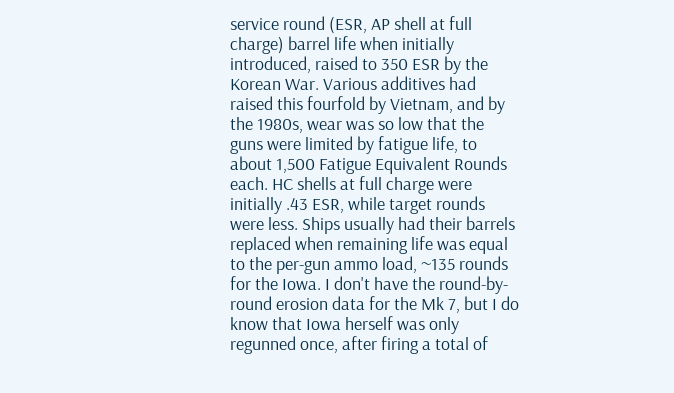service round (ESR, AP shell at full charge) barrel life when initially introduced, raised to 350 ESR by the Korean War. Various additives had raised this fourfold by Vietnam, and by the 1980s, wear was so low that the guns were limited by fatigue life, to about 1,500 Fatigue Equivalent Rounds each. HC shells at full charge were initially .43 ESR, while target rounds were less. Ships usually had their barrels replaced when remaining life was equal to the per-gun ammo load, ~135 rounds for the Iowa. I don't have the round-by-round erosion data for the Mk 7, but I do know that Iowa herself was only regunned once, after firing a total of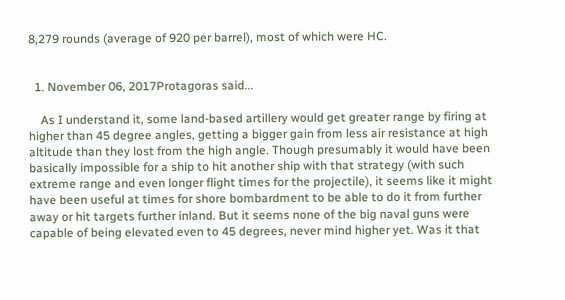8,279 rounds (average of 920 per barrel), most of which were HC.


  1. November 06, 2017Protagoras said...

    As I understand it, some land-based artillery would get greater range by firing at higher than 45 degree angles, getting a bigger gain from less air resistance at high altitude than they lost from the high angle. Though presumably it would have been basically impossible for a ship to hit another ship with that strategy (with such extreme range and even longer flight times for the projectile), it seems like it might have been useful at times for shore bombardment to be able to do it from further away or hit targets further inland. But it seems none of the big naval guns were capable of being elevated even to 45 degrees, never mind higher yet. Was it that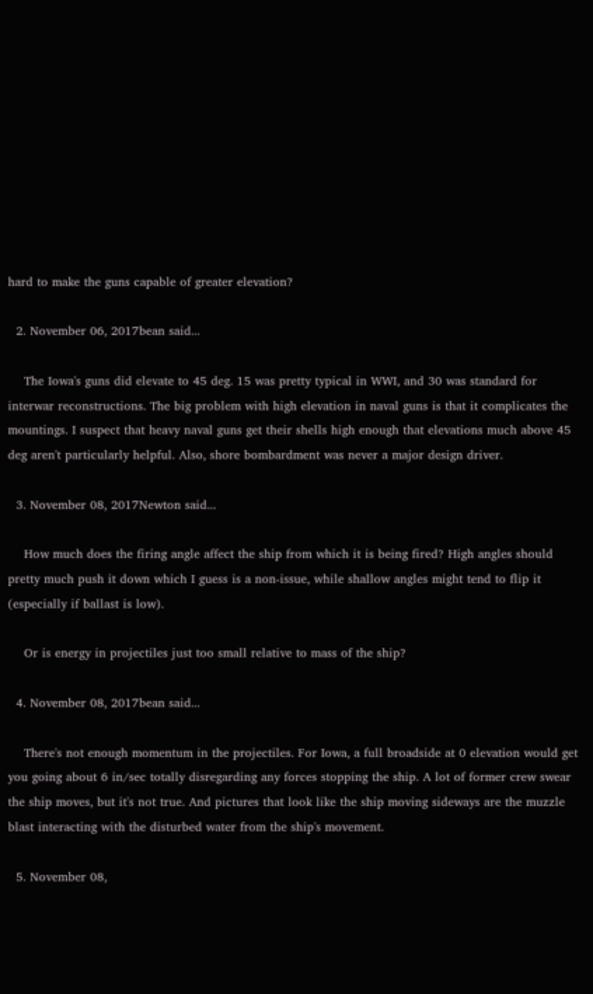hard to make the guns capable of greater elevation?

  2. November 06, 2017bean said...

    The Iowa's guns did elevate to 45 deg. 15 was pretty typical in WWI, and 30 was standard for interwar reconstructions. The big problem with high elevation in naval guns is that it complicates the mountings. I suspect that heavy naval guns get their shells high enough that elevations much above 45 deg aren't particularly helpful. Also, shore bombardment was never a major design driver.

  3. November 08, 2017Newton said...

    How much does the firing angle affect the ship from which it is being fired? High angles should pretty much push it down which I guess is a non-issue, while shallow angles might tend to flip it (especially if ballast is low).

    Or is energy in projectiles just too small relative to mass of the ship?

  4. November 08, 2017bean said...

    There's not enough momentum in the projectiles. For Iowa, a full broadside at 0 elevation would get you going about 6 in/sec totally disregarding any forces stopping the ship. A lot of former crew swear the ship moves, but it's not true. And pictures that look like the ship moving sideways are the muzzle blast interacting with the disturbed water from the ship's movement.

  5. November 08,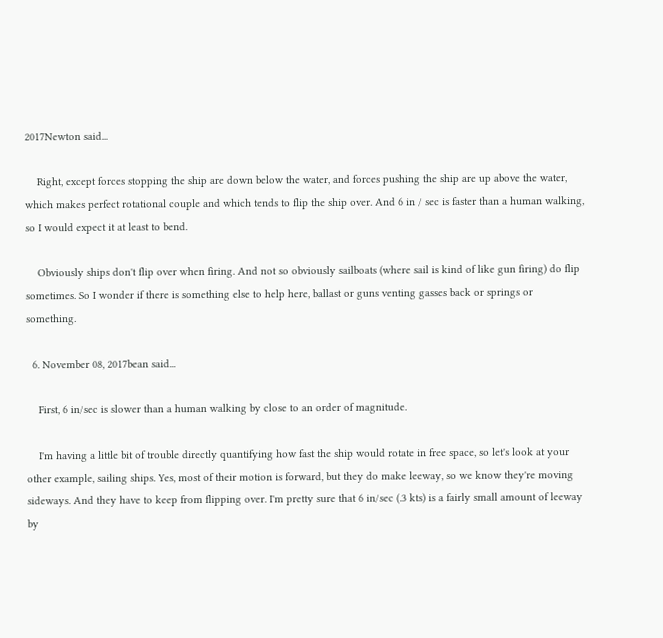2017Newton said...

    Right, except forces stopping the ship are down below the water, and forces pushing the ship are up above the water, which makes perfect rotational couple and which tends to flip the ship over. And 6 in / sec is faster than a human walking, so I would expect it at least to bend.

    Obviously ships don't flip over when firing. And not so obviously sailboats (where sail is kind of like gun firing) do flip sometimes. So I wonder if there is something else to help here, ballast or guns venting gasses back or springs or something.

  6. November 08, 2017bean said...

    First, 6 in/sec is slower than a human walking by close to an order of magnitude.

    I'm having a little bit of trouble directly quantifying how fast the ship would rotate in free space, so let's look at your other example, sailing ships. Yes, most of their motion is forward, but they do make leeway, so we know they're moving sideways. And they have to keep from flipping over. I'm pretty sure that 6 in/sec (.3 kts) is a fairly small amount of leeway by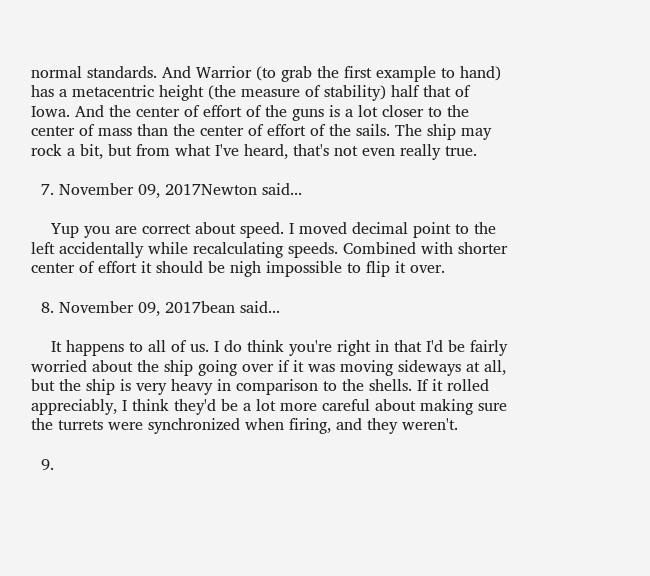normal standards. And Warrior (to grab the first example to hand) has a metacentric height (the measure of stability) half that of Iowa. And the center of effort of the guns is a lot closer to the center of mass than the center of effort of the sails. The ship may rock a bit, but from what I've heard, that's not even really true.

  7. November 09, 2017Newton said...

    Yup you are correct about speed. I moved decimal point to the left accidentally while recalculating speeds. Combined with shorter center of effort it should be nigh impossible to flip it over.

  8. November 09, 2017bean said...

    It happens to all of us. I do think you're right in that I'd be fairly worried about the ship going over if it was moving sideways at all, but the ship is very heavy in comparison to the shells. If it rolled appreciably, I think they'd be a lot more careful about making sure the turrets were synchronized when firing, and they weren't.

  9.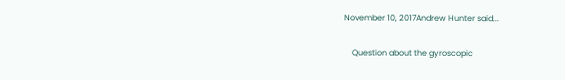November 10, 2017Andrew Hunter said...

    Question about the gyroscopic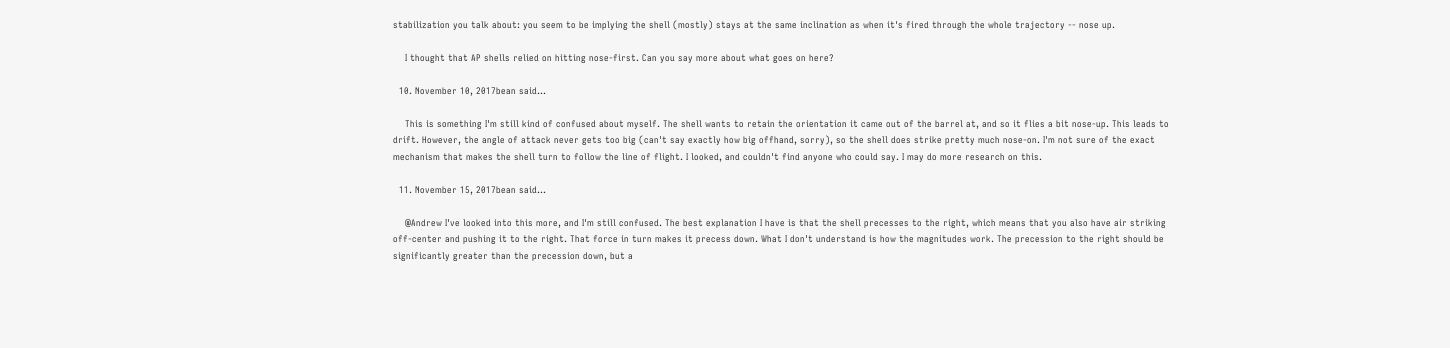stabilization you talk about: you seem to be implying the shell (mostly) stays at the same inclination as when it's fired through the whole trajectory -- nose up.

    I thought that AP shells relied on hitting nose-first. Can you say more about what goes on here?

  10. November 10, 2017bean said...

    This is something I'm still kind of confused about myself. The shell wants to retain the orientation it came out of the barrel at, and so it flies a bit nose-up. This leads to drift. However, the angle of attack never gets too big (can't say exactly how big offhand, sorry), so the shell does strike pretty much nose-on. I'm not sure of the exact mechanism that makes the shell turn to follow the line of flight. I looked, and couldn't find anyone who could say. I may do more research on this.

  11. November 15, 2017bean said...

    @Andrew I've looked into this more, and I'm still confused. The best explanation I have is that the shell precesses to the right, which means that you also have air striking off-center and pushing it to the right. That force in turn makes it precess down. What I don't understand is how the magnitudes work. The precession to the right should be significantly greater than the precession down, but a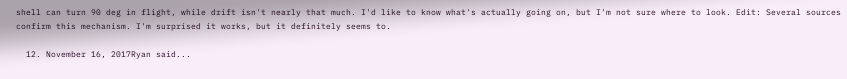shell can turn 90 deg in flight, while drift isn't nearly that much. I'd like to know what's actually going on, but I'm not sure where to look. Edit: Several sources confirm this mechanism. I'm surprised it works, but it definitely seems to.

  12. November 16, 2017Ryan said...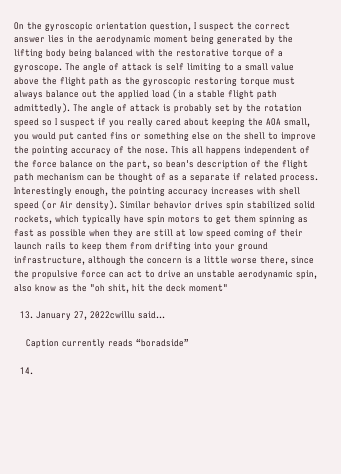On the gyroscopic orientation question, I suspect the correct answer lies in the aerodynamic moment being generated by the lifting body being balanced with the restorative torque of a gyroscope. The angle of attack is self limiting to a small value above the flight path as the gyroscopic restoring torque must always balance out the applied load (in a stable flight path admittedly). The angle of attack is probably set by the rotation speed so I suspect if you really cared about keeping the AOA small, you would put canted fins or something else on the shell to improve the pointing accuracy of the nose. This all happens independent of the force balance on the part, so bean's description of the flight path mechanism can be thought of as a separate if related process. Interestingly enough, the pointing accuracy increases with shell speed (or Air density). Similar behavior drives spin stabilized solid rockets, which typically have spin motors to get them spinning as fast as possible when they are still at low speed coming of their launch rails to keep them from drifting into your ground infrastructure, although the concern is a little worse there, since the propulsive force can act to drive an unstable aerodynamic spin, also know as the "oh shit, hit the deck moment"

  13. January 27, 2022cwillu said...

    Caption currently reads “boradside”

  14.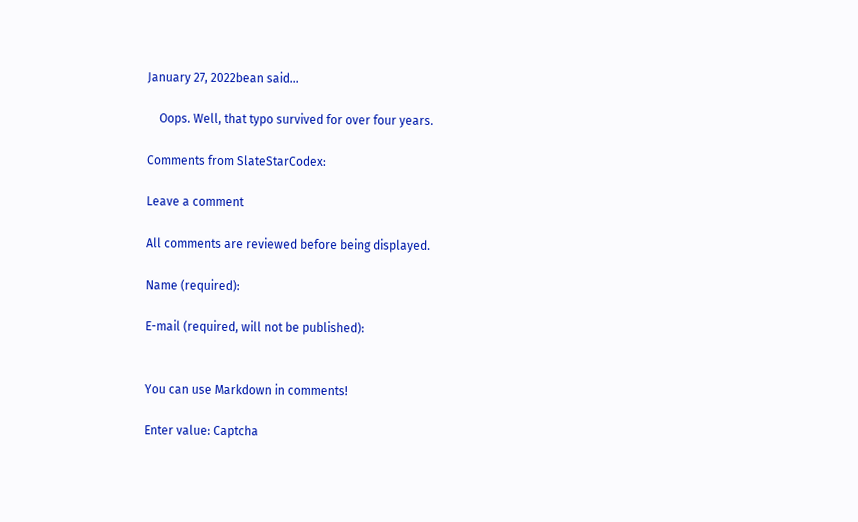January 27, 2022bean said...

    Oops. Well, that typo survived for over four years.

Comments from SlateStarCodex:

Leave a comment

All comments are reviewed before being displayed.

Name (required):

E-mail (required, will not be published):


You can use Markdown in comments!

Enter value: Captcha